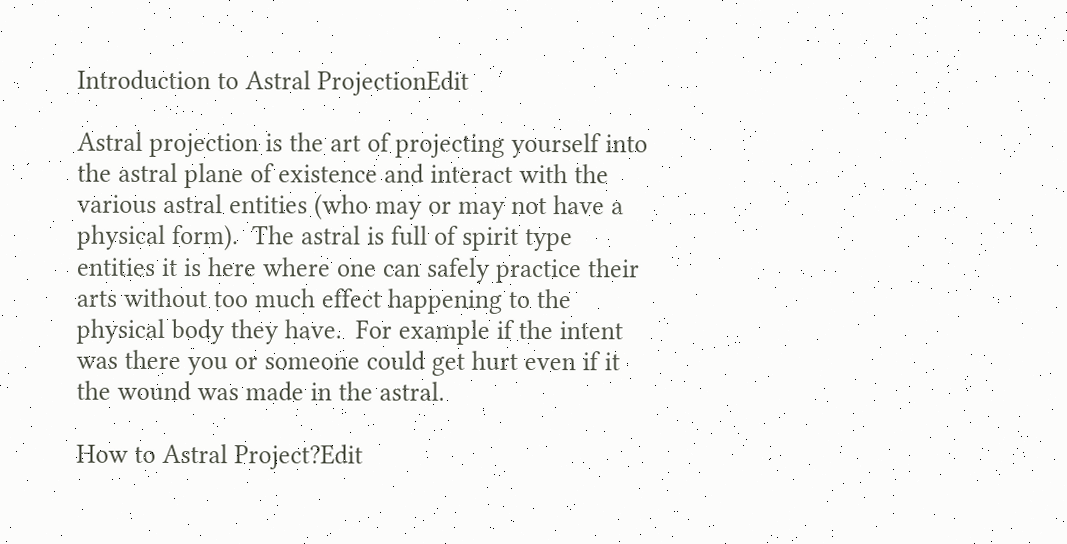Introduction to Astral ProjectionEdit

Astral projection is the art of projecting yourself into the astral plane of existence and interact with the various astral entities (who may or may not have a physical form).  The astral is full of spirit type entities it is here where one can safely practice their arts without too much effect happening to the physical body they have.  For example if the intent was there you or someone could get hurt even if it the wound was made in the astral.

How to Astral Project?Edit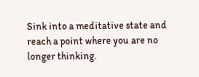Sink into a meditative state and reach a point where you are no longer thinking.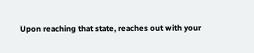Upon reaching that state, reaches out with your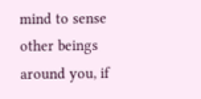mind to sense other beings around you, if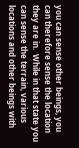you can sense other beings, you can therefore sense the location they are in.  While in that state you can sense the terrain, various locations and other beings with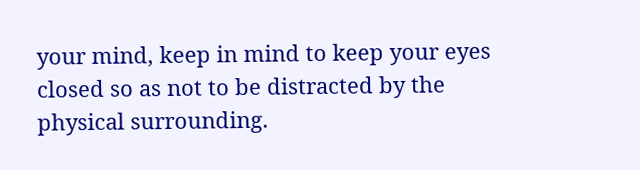your mind, keep in mind to keep your eyes closed so as not to be distracted by the physical surrounding.